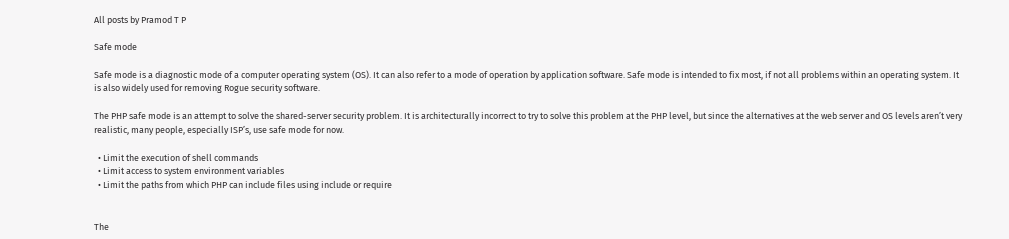All posts by Pramod T P

Safe mode

Safe mode is a diagnostic mode of a computer operating system (OS). It can also refer to a mode of operation by application software. Safe mode is intended to fix most, if not all problems within an operating system. It is also widely used for removing Rogue security software.

The PHP safe mode is an attempt to solve the shared-server security problem. It is architecturally incorrect to try to solve this problem at the PHP level, but since the alternatives at the web server and OS levels aren’t very realistic, many people, especially ISP’s, use safe mode for now.

  • Limit the execution of shell commands
  • Limit access to system environment variables
  • Limit the paths from which PHP can include files using include or require


The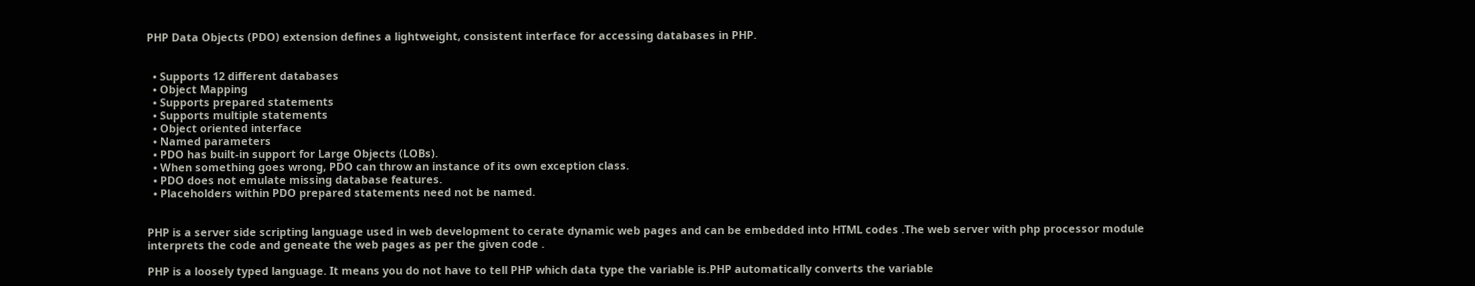PHP Data Objects (PDO) extension defines a lightweight, consistent interface for accessing databases in PHP.


  • Supports 12 different databases
  • Object Mapping
  • Supports prepared statements
  • Supports multiple statements
  • Object oriented interface
  • Named parameters
  • PDO has built-in support for Large Objects (LOBs).
  • When something goes wrong, PDO can throw an instance of its own exception class.
  • PDO does not emulate missing database features.
  • Placeholders within PDO prepared statements need not be named.


PHP is a server side scripting language used in web development to cerate dynamic web pages and can be embedded into HTML codes .The web server with php processor module interprets the code and geneate the web pages as per the given code .

PHP is a loosely typed language. It means you do not have to tell PHP which data type the variable is.PHP automatically converts the variable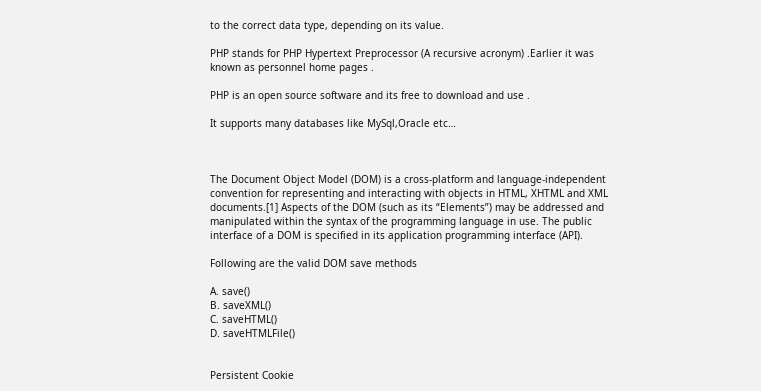to the correct data type, depending on its value.

PHP stands for PHP Hypertext Preprocessor (A recursive acronym) .Earlier it was known as personnel home pages .

PHP is an open source software and its free to download and use .

It supports many databases like MySql,Oracle etc…



The Document Object Model (DOM) is a cross-platform and language-independent convention for representing and interacting with objects in HTML, XHTML and XML documents.[1] Aspects of the DOM (such as its “Elements”) may be addressed and manipulated within the syntax of the programming language in use. The public interface of a DOM is specified in its application programming interface (API).

Following are the valid DOM save methods

A. save()
B. saveXML()
C. saveHTML()
D. saveHTMLFile()


Persistent Cookie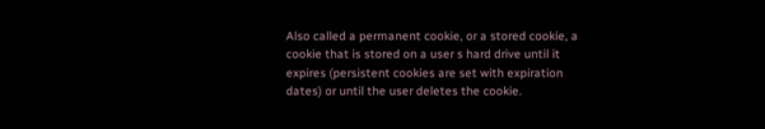Also called a permanent cookie, or a stored cookie, a cookie that is stored on a user s hard drive until it expires (persistent cookies are set with expiration dates) or until the user deletes the cookie.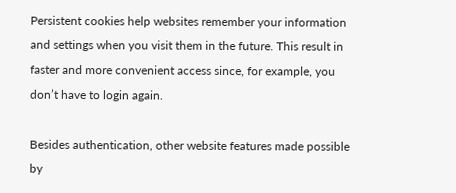Persistent cookies help websites remember your information and settings when you visit them in the future. This result in faster and more convenient access since, for example, you don’t have to login again.

Besides authentication, other website features made possible by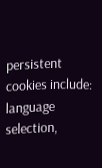persistent cookies include: language selection,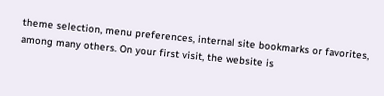theme selection, menu preferences, internal site bookmarks or favorites, among many others. On your first visit, the website is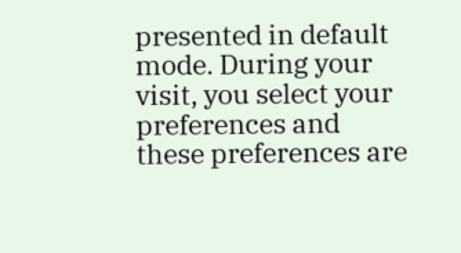presented in default mode. During your visit, you select your preferences and these preferences are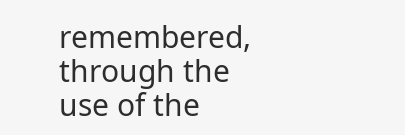remembered, through the use of the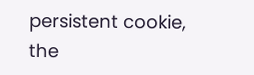persistent cookie, the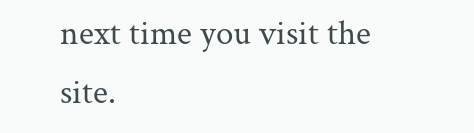next time you visit the site.